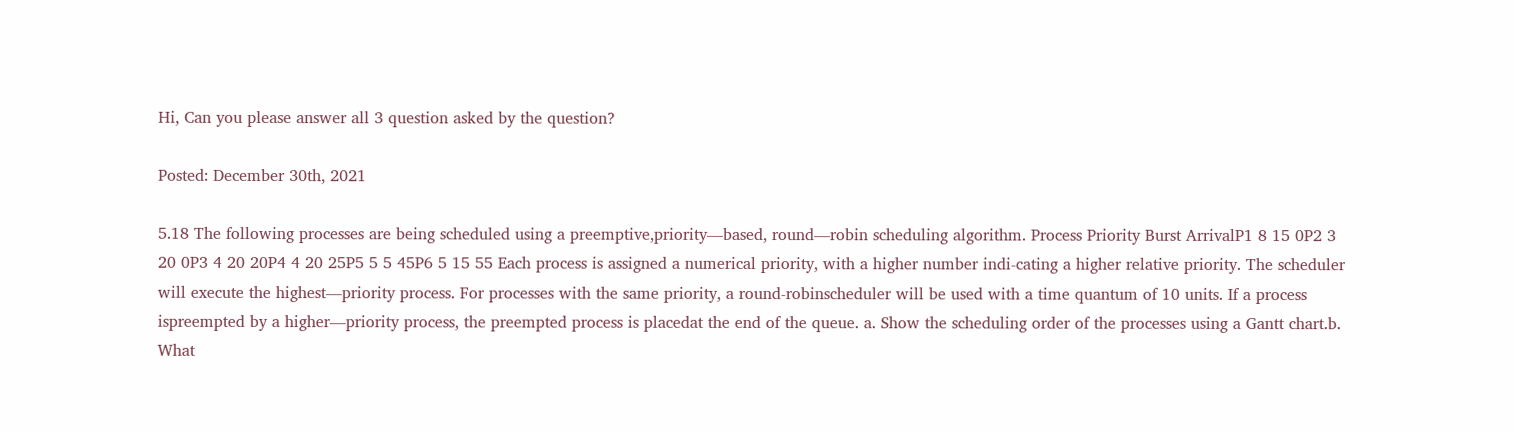Hi, Can you please answer all 3 question asked by the question?

Posted: December 30th, 2021

5.18 The following processes are being scheduled using a preemptive,priority—based, round—robin scheduling algorithm. Process Priority Burst ArrivalP1 8 15 0P2 3 20 0P3 4 20 20P4 4 20 25P5 5 5 45P6 5 15 55 Each process is assigned a numerical priority, with a higher number indi-cating a higher relative priority. The scheduler will execute the highest—priority process. For processes with the same priority, a round-robinscheduler will be used with a time quantum of 10 units. If a process ispreempted by a higher—priority process, the preempted process is placedat the end of the queue. a. Show the scheduling order of the processes using a Gantt chart.b. What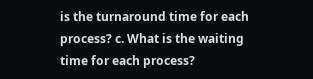is the turnaround time for each process? c. What is the waiting time for each process?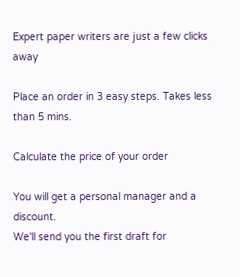Expert paper writers are just a few clicks away

Place an order in 3 easy steps. Takes less than 5 mins.

Calculate the price of your order

You will get a personal manager and a discount.
We'll send you the first draft for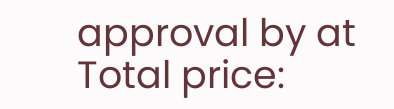approval by at
Total price: